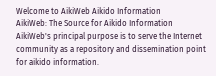Welcome to AikiWeb Aikido Information
AikiWeb: The Source for Aikido Information
AikiWeb's principal purpose is to serve the Internet community as a repository and dissemination point for aikido information.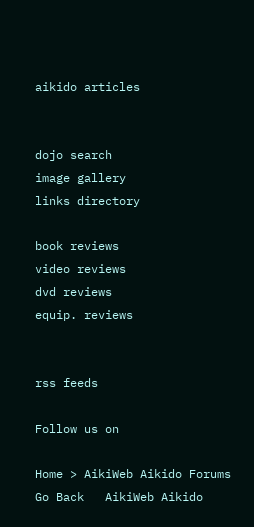aikido articles


dojo search
image gallery
links directory

book reviews
video reviews
dvd reviews
equip. reviews


rss feeds

Follow us on

Home > AikiWeb Aikido Forums
Go Back   AikiWeb Aikido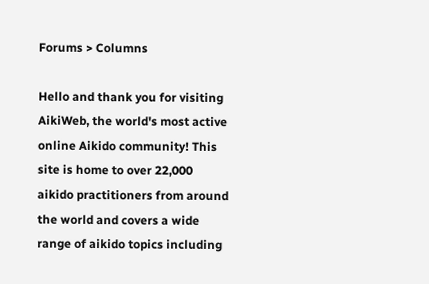Forums > Columns

Hello and thank you for visiting AikiWeb, the world's most active online Aikido community! This site is home to over 22,000 aikido practitioners from around the world and covers a wide range of aikido topics including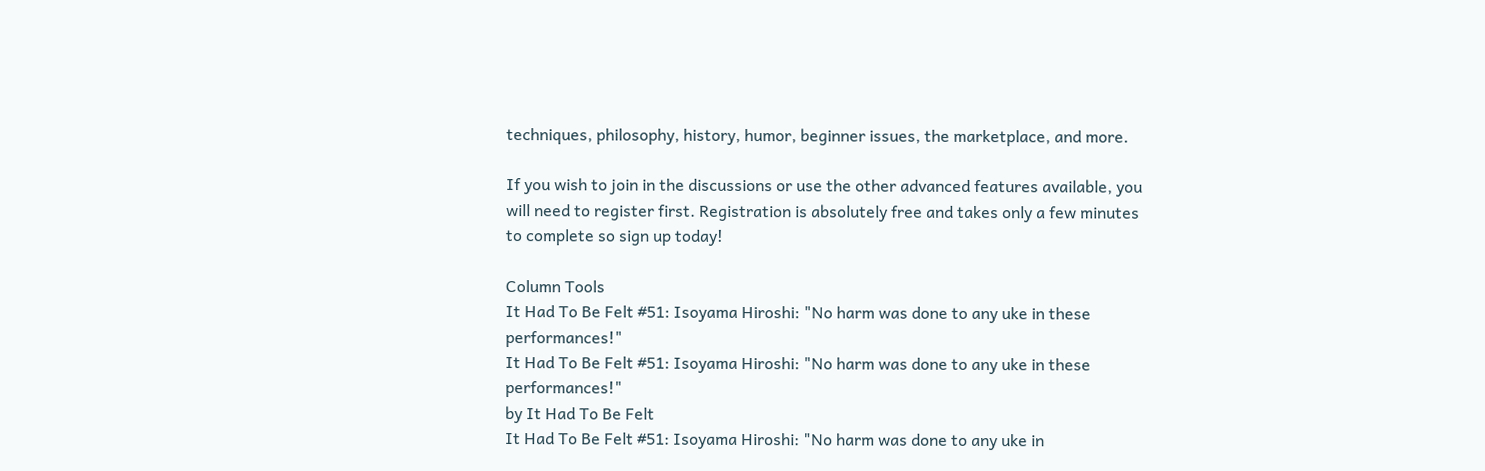techniques, philosophy, history, humor, beginner issues, the marketplace, and more.

If you wish to join in the discussions or use the other advanced features available, you will need to register first. Registration is absolutely free and takes only a few minutes to complete so sign up today!

Column Tools
It Had To Be Felt #51: Isoyama Hiroshi: "No harm was done to any uke in these performances!"
It Had To Be Felt #51: Isoyama Hiroshi: "No harm was done to any uke in these performances!"
by It Had To Be Felt
It Had To Be Felt #51: Isoyama Hiroshi: "No harm was done to any uke in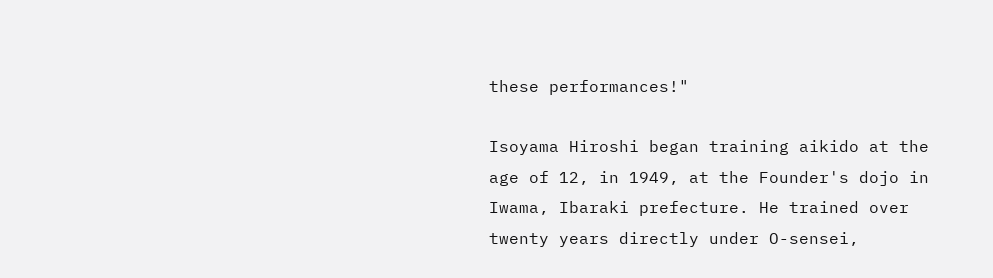these performances!"

Isoyama Hiroshi began training aikido at the age of 12, in 1949, at the Founder's dojo in Iwama, Ibaraki prefecture. He trained over twenty years directly under O-sensei,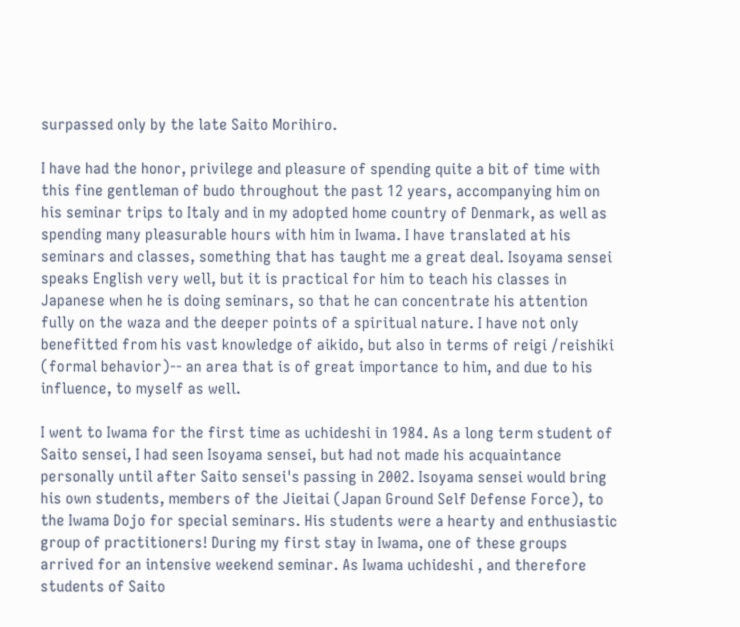surpassed only by the late Saito Morihiro.

I have had the honor, privilege and pleasure of spending quite a bit of time with this fine gentleman of budo throughout the past 12 years, accompanying him on his seminar trips to Italy and in my adopted home country of Denmark, as well as spending many pleasurable hours with him in Iwama. I have translated at his seminars and classes, something that has taught me a great deal. Isoyama sensei speaks English very well, but it is practical for him to teach his classes in Japanese when he is doing seminars, so that he can concentrate his attention fully on the waza and the deeper points of a spiritual nature. I have not only benefitted from his vast knowledge of aikido, but also in terms of reigi /reishiki (formal behavior)-- an area that is of great importance to him, and due to his influence, to myself as well.

I went to Iwama for the first time as uchideshi in 1984. As a long term student of Saito sensei, I had seen Isoyama sensei, but had not made his acquaintance personally until after Saito sensei's passing in 2002. Isoyama sensei would bring his own students, members of the Jieitai (Japan Ground Self Defense Force), to the Iwama Dojo for special seminars. His students were a hearty and enthusiastic group of practitioners! During my first stay in Iwama, one of these groups arrived for an intensive weekend seminar. As Iwama uchideshi , and therefore students of Saito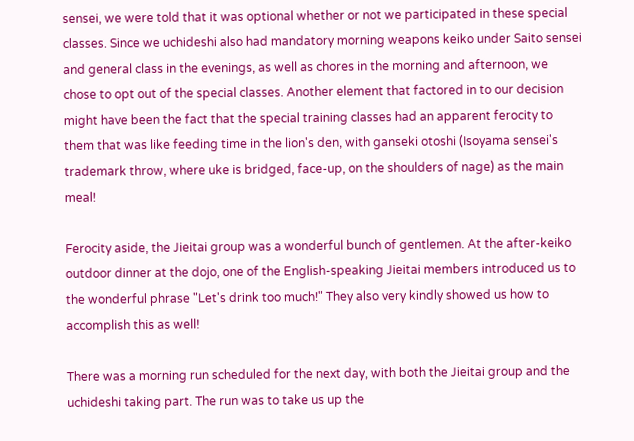sensei, we were told that it was optional whether or not we participated in these special classes. Since we uchideshi also had mandatory morning weapons keiko under Saito sensei and general class in the evenings, as well as chores in the morning and afternoon, we chose to opt out of the special classes. Another element that factored in to our decision might have been the fact that the special training classes had an apparent ferocity to them that was like feeding time in the lion's den, with ganseki otoshi (Isoyama sensei's trademark throw, where uke is bridged, face-up, on the shoulders of nage) as the main meal!

Ferocity aside, the Jieitai group was a wonderful bunch of gentlemen. At the after-keiko outdoor dinner at the dojo, one of the English-speaking Jieitai members introduced us to the wonderful phrase "Let's drink too much!" They also very kindly showed us how to accomplish this as well!

There was a morning run scheduled for the next day, with both the Jieitai group and the uchideshi taking part. The run was to take us up the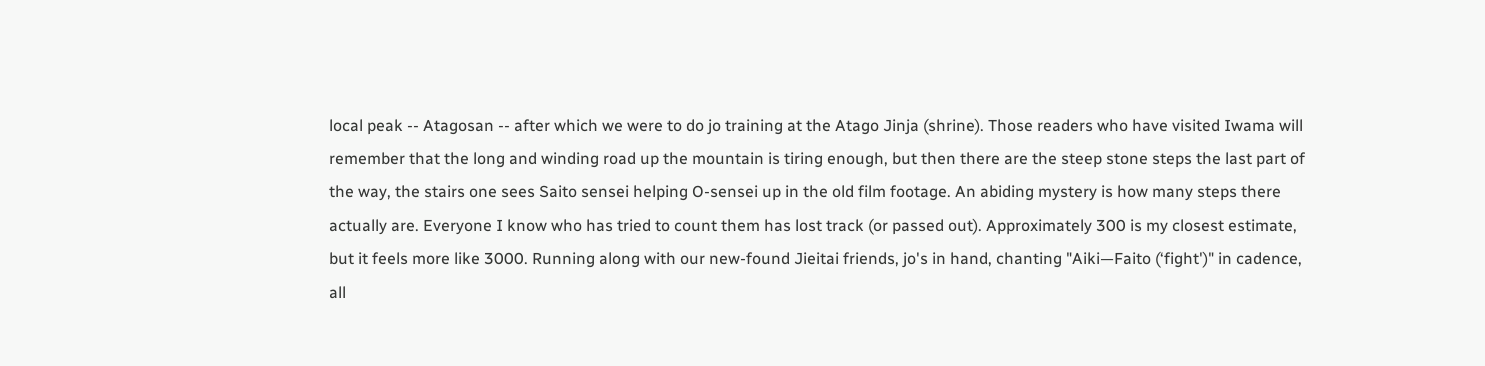local peak -- Atagosan -- after which we were to do jo training at the Atago Jinja (shrine). Those readers who have visited Iwama will remember that the long and winding road up the mountain is tiring enough, but then there are the steep stone steps the last part of the way, the stairs one sees Saito sensei helping O-sensei up in the old film footage. An abiding mystery is how many steps there actually are. Everyone I know who has tried to count them has lost track (or passed out). Approximately 300 is my closest estimate, but it feels more like 3000. Running along with our new-found Jieitai friends, jo's in hand, chanting "Aiki—Faito (‘fight')" in cadence, all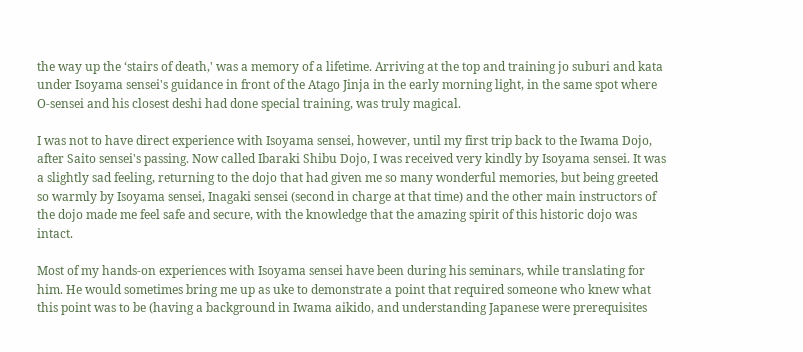the way up the ‘stairs of death,' was a memory of a lifetime. Arriving at the top and training jo suburi and kata under Isoyama sensei's guidance in front of the Atago Jinja in the early morning light, in the same spot where O-sensei and his closest deshi had done special training, was truly magical.

I was not to have direct experience with Isoyama sensei, however, until my first trip back to the Iwama Dojo, after Saito sensei's passing. Now called Ibaraki Shibu Dojo, I was received very kindly by Isoyama sensei. It was a slightly sad feeling, returning to the dojo that had given me so many wonderful memories, but being greeted so warmly by Isoyama sensei, Inagaki sensei (second in charge at that time) and the other main instructors of the dojo made me feel safe and secure, with the knowledge that the amazing spirit of this historic dojo was intact.

Most of my hands-on experiences with Isoyama sensei have been during his seminars, while translating for him. He would sometimes bring me up as uke to demonstrate a point that required someone who knew what this point was to be (having a background in Iwama aikido, and understanding Japanese were prerequisites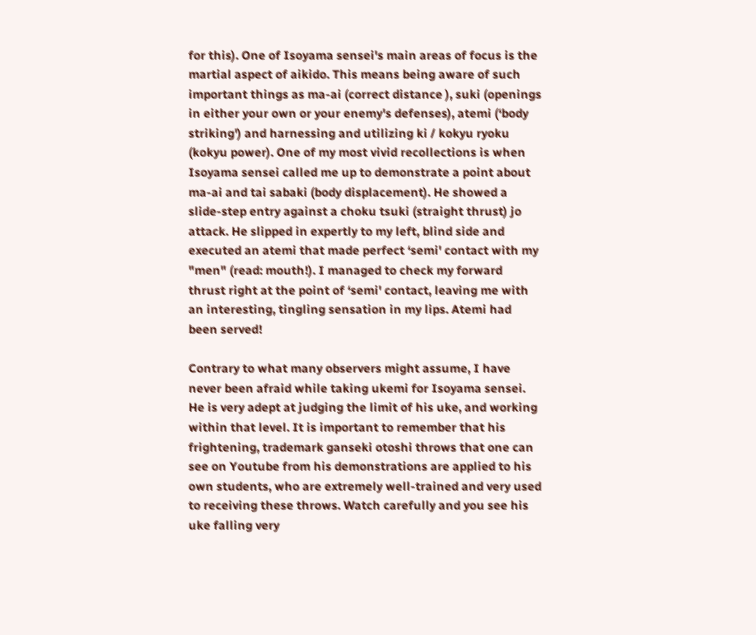for this). One of Isoyama sensei's main areas of focus is the martial aspect of aikido. This means being aware of such important things as ma-ai (correct distance ), suki (openings in either your own or your enemy's defenses), atemi (‘body striking') and harnessing and utilizing ki / kokyu ryoku (kokyu power). One of my most vivid recollections is when Isoyama sensei called me up to demonstrate a point about ma-ai and tai sabaki (body displacement). He showed a slide-step entry against a choku tsuki (straight thrust) jo attack. He slipped in expertly to my left, blind side and executed an atemi that made perfect ‘semi' contact with my "men" (read: mouth!). I managed to check my forward thrust right at the point of ‘semi' contact, leaving me with an interesting, tingling sensation in my lips. Atemi had been served!

Contrary to what many observers might assume, I have never been afraid while taking ukemi for Isoyama sensei. He is very adept at judging the limit of his uke, and working within that level. It is important to remember that his frightening, trademark ganseki otoshi throws that one can see on Youtube from his demonstrations are applied to his own students, who are extremely well-trained and very used to receiving these throws. Watch carefully and you see his uke falling very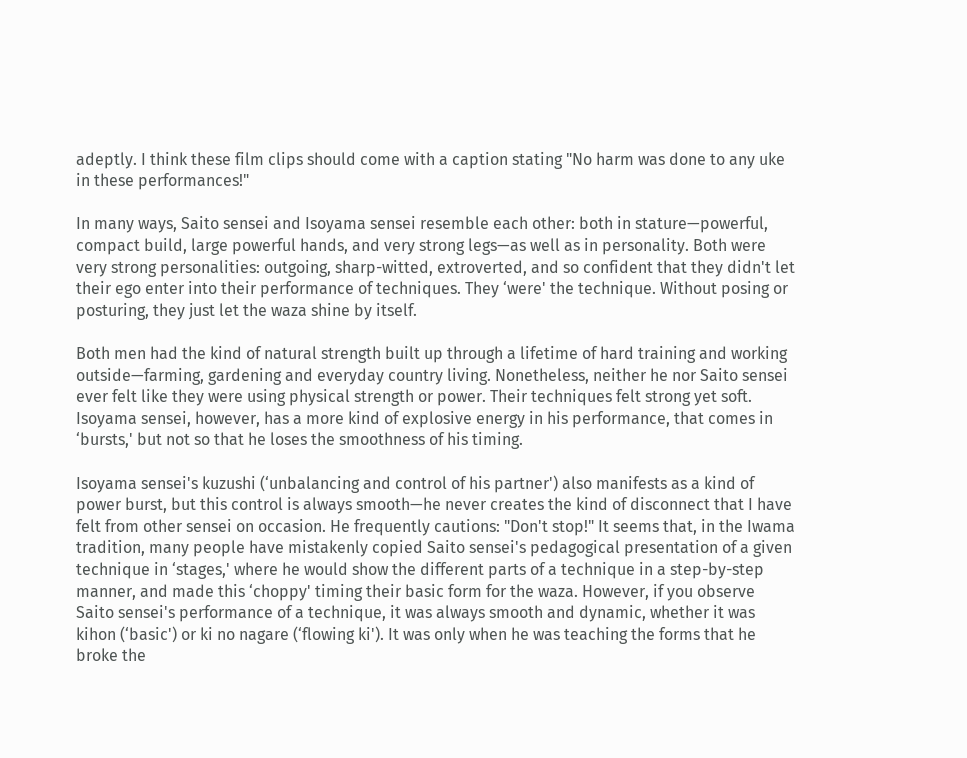adeptly. I think these film clips should come with a caption stating "No harm was done to any uke in these performances!"

In many ways, Saito sensei and Isoyama sensei resemble each other: both in stature—powerful, compact build, large powerful hands, and very strong legs—as well as in personality. Both were very strong personalities: outgoing, sharp-witted, extroverted, and so confident that they didn't let their ego enter into their performance of techniques. They ‘were' the technique. Without posing or posturing, they just let the waza shine by itself.

Both men had the kind of natural strength built up through a lifetime of hard training and working outside—farming, gardening and everyday country living. Nonetheless, neither he nor Saito sensei ever felt like they were using physical strength or power. Their techniques felt strong yet soft. Isoyama sensei, however, has a more kind of explosive energy in his performance, that comes in ‘bursts,' but not so that he loses the smoothness of his timing.

Isoyama sensei's kuzushi (‘unbalancing and control of his partner') also manifests as a kind of power burst, but this control is always smooth—he never creates the kind of disconnect that I have felt from other sensei on occasion. He frequently cautions: "Don't stop!" It seems that, in the Iwama tradition, many people have mistakenly copied Saito sensei's pedagogical presentation of a given technique in ‘stages,' where he would show the different parts of a technique in a step-by-step manner, and made this ‘choppy' timing their basic form for the waza. However, if you observe Saito sensei's performance of a technique, it was always smooth and dynamic, whether it was kihon (‘basic') or ki no nagare (‘flowing ki'). It was only when he was teaching the forms that he broke the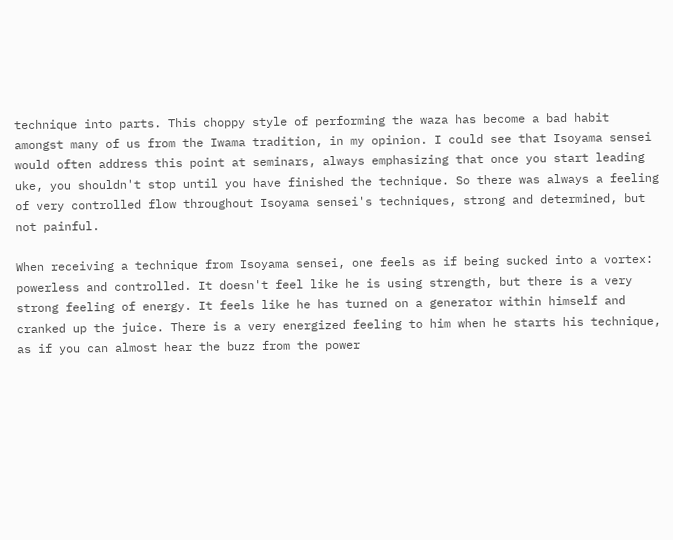technique into parts. This choppy style of performing the waza has become a bad habit amongst many of us from the Iwama tradition, in my opinion. I could see that Isoyama sensei would often address this point at seminars, always emphasizing that once you start leading uke, you shouldn't stop until you have finished the technique. So there was always a feeling of very controlled flow throughout Isoyama sensei's techniques, strong and determined, but not painful.

When receiving a technique from Isoyama sensei, one feels as if being sucked into a vortex: powerless and controlled. It doesn't feel like he is using strength, but there is a very strong feeling of energy. It feels like he has turned on a generator within himself and cranked up the juice. There is a very energized feeling to him when he starts his technique, as if you can almost hear the buzz from the power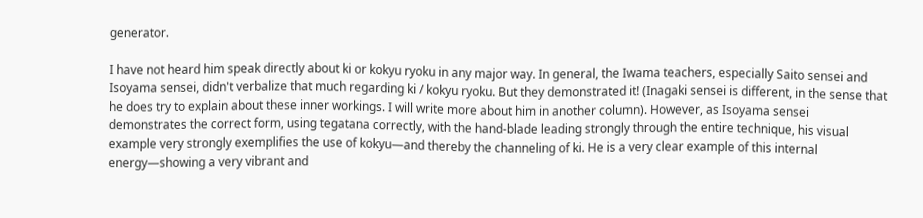generator.

I have not heard him speak directly about ki or kokyu ryoku in any major way. In general, the Iwama teachers, especially Saito sensei and Isoyama sensei, didn't verbalize that much regarding ki / kokyu ryoku. But they demonstrated it! (Inagaki sensei is different, in the sense that he does try to explain about these inner workings. I will write more about him in another column). However, as Isoyama sensei demonstrates the correct form, using tegatana correctly, with the hand-blade leading strongly through the entire technique, his visual example very strongly exemplifies the use of kokyu—and thereby the channeling of ki. He is a very clear example of this internal energy—showing a very vibrant and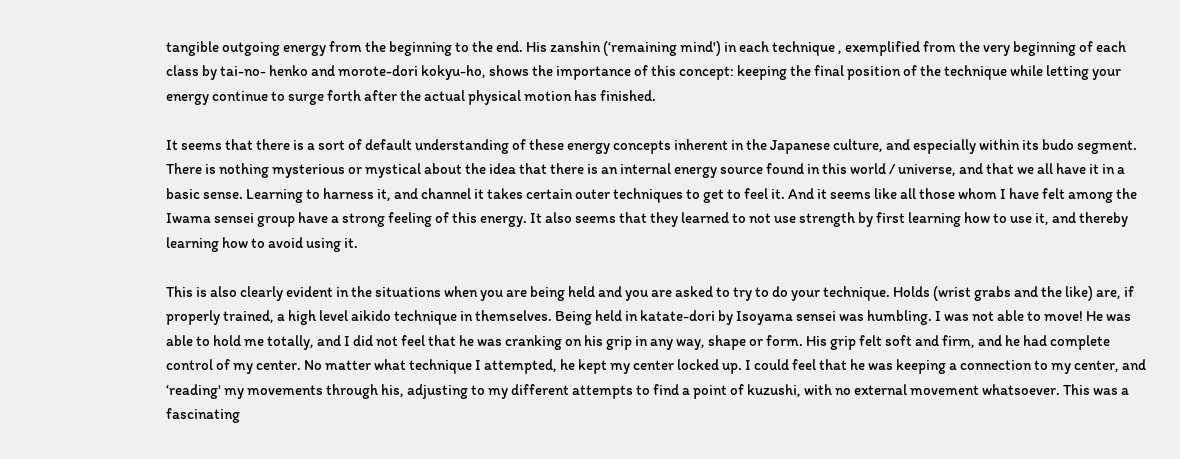tangible outgoing energy from the beginning to the end. His zanshin (‘remaining mind') in each technique , exemplified from the very beginning of each class by tai-no- henko and morote-dori kokyu-ho, shows the importance of this concept: keeping the final position of the technique while letting your energy continue to surge forth after the actual physical motion has finished.

It seems that there is a sort of default understanding of these energy concepts inherent in the Japanese culture, and especially within its budo segment. There is nothing mysterious or mystical about the idea that there is an internal energy source found in this world / universe, and that we all have it in a basic sense. Learning to harness it, and channel it takes certain outer techniques to get to feel it. And it seems like all those whom I have felt among the Iwama sensei group have a strong feeling of this energy. It also seems that they learned to not use strength by first learning how to use it, and thereby learning how to avoid using it.

This is also clearly evident in the situations when you are being held and you are asked to try to do your technique. Holds (wrist grabs and the like) are, if properly trained, a high level aikido technique in themselves. Being held in katate-dori by Isoyama sensei was humbling. I was not able to move! He was able to hold me totally, and I did not feel that he was cranking on his grip in any way, shape or form. His grip felt soft and firm, and he had complete control of my center. No matter what technique I attempted, he kept my center locked up. I could feel that he was keeping a connection to my center, and ‘reading' my movements through his, adjusting to my different attempts to find a point of kuzushi, with no external movement whatsoever. This was a fascinating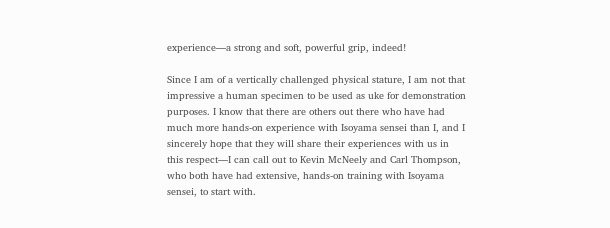experience—a strong and soft, powerful grip, indeed!

Since I am of a vertically challenged physical stature, I am not that impressive a human specimen to be used as uke for demonstration purposes. I know that there are others out there who have had much more hands-on experience with Isoyama sensei than I, and I sincerely hope that they will share their experiences with us in this respect—I can call out to Kevin McNeely and Carl Thompson, who both have had extensive, hands-on training with Isoyama sensei, to start with.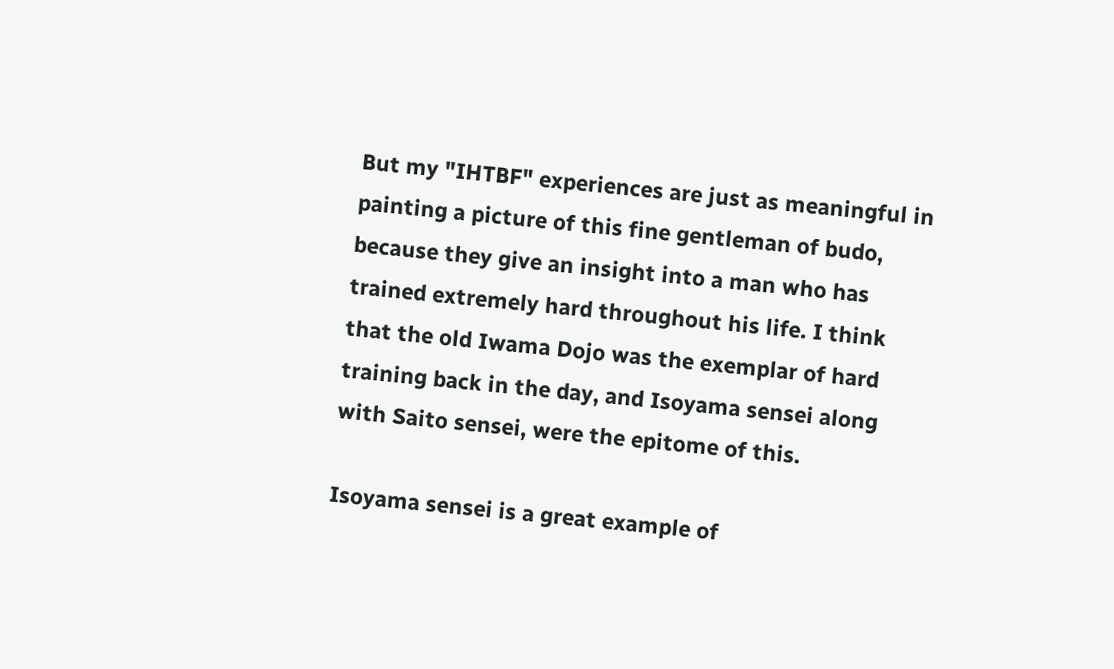But my "IHTBF" experiences are just as meaningful in painting a picture of this fine gentleman of budo, because they give an insight into a man who has trained extremely hard throughout his life. I think that the old Iwama Dojo was the exemplar of hard training back in the day, and Isoyama sensei along with Saito sensei, were the epitome of this.

Isoyama sensei is a great example of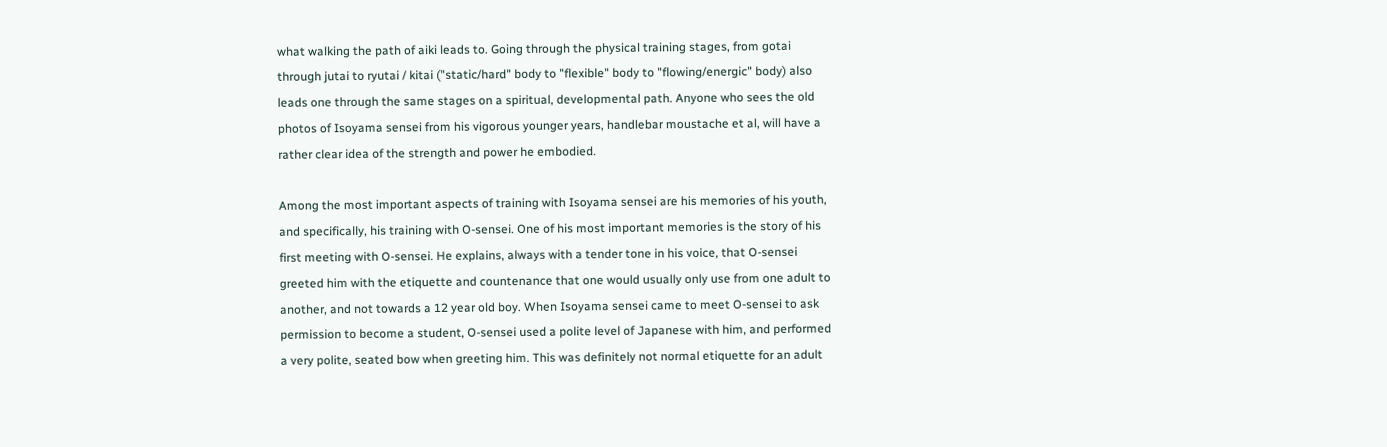what walking the path of aiki leads to. Going through the physical training stages, from gotai through jutai to ryutai / kitai ("static/hard" body to "flexible" body to "flowing/energic" body) also leads one through the same stages on a spiritual, developmental path. Anyone who sees the old photos of Isoyama sensei from his vigorous younger years, handlebar moustache et al, will have a rather clear idea of the strength and power he embodied.

Among the most important aspects of training with Isoyama sensei are his memories of his youth, and specifically, his training with O-sensei. One of his most important memories is the story of his first meeting with O-sensei. He explains, always with a tender tone in his voice, that O-sensei greeted him with the etiquette and countenance that one would usually only use from one adult to another, and not towards a 12 year old boy. When Isoyama sensei came to meet O-sensei to ask permission to become a student, O-sensei used a polite level of Japanese with him, and performed a very polite, seated bow when greeting him. This was definitely not normal etiquette for an adult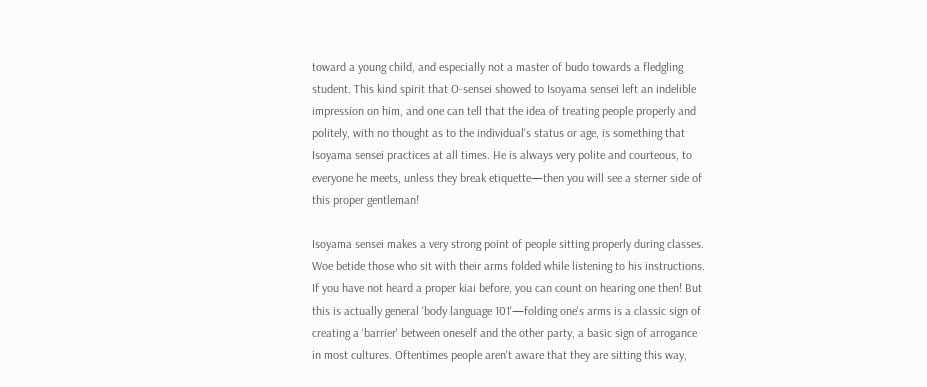toward a young child, and especially not a master of budo towards a fledgling student. This kind spirit that O-sensei showed to Isoyama sensei left an indelible impression on him, and one can tell that the idea of treating people properly and politely, with no thought as to the individual's status or age, is something that Isoyama sensei practices at all times. He is always very polite and courteous, to everyone he meets, unless they break etiquette—then you will see a sterner side of this proper gentleman!

Isoyama sensei makes a very strong point of people sitting properly during classes. Woe betide those who sit with their arms folded while listening to his instructions. If you have not heard a proper kiai before, you can count on hearing one then! But this is actually general ‘body language 101'—folding one's arms is a classic sign of creating a ‘barrier' between oneself and the other party, a basic sign of arrogance in most cultures. Oftentimes people aren't aware that they are sitting this way,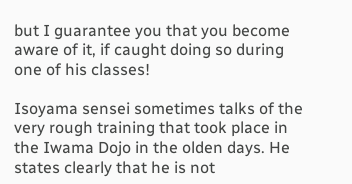but I guarantee you that you become aware of it, if caught doing so during one of his classes!

Isoyama sensei sometimes talks of the very rough training that took place in the Iwama Dojo in the olden days. He states clearly that he is not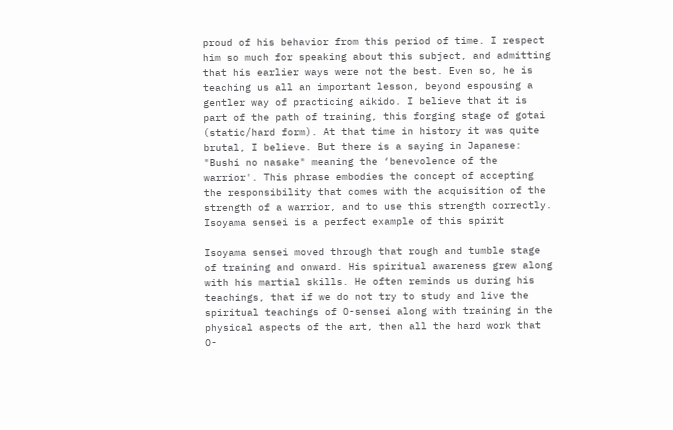proud of his behavior from this period of time. I respect him so much for speaking about this subject, and admitting that his earlier ways were not the best. Even so, he is teaching us all an important lesson, beyond espousing a gentler way of practicing aikido. I believe that it is part of the path of training, this forging stage of gotai (static/hard form). At that time in history it was quite brutal, I believe. But there is a saying in Japanese: "Bushi no nasake" meaning the ‘benevolence of the warrior'. This phrase embodies the concept of accepting the responsibility that comes with the acquisition of the strength of a warrior, and to use this strength correctly. Isoyama sensei is a perfect example of this spirit

Isoyama sensei moved through that rough and tumble stage of training and onward. His spiritual awareness grew along with his martial skills. He often reminds us during his teachings, that if we do not try to study and live the spiritual teachings of O-sensei along with training in the physical aspects of the art, then all the hard work that O-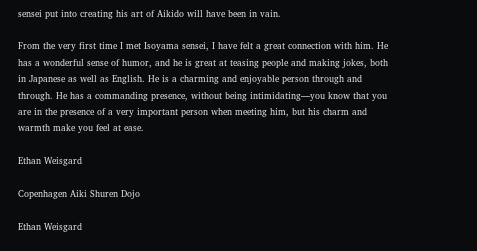sensei put into creating his art of Aikido will have been in vain.

From the very first time I met Isoyama sensei, I have felt a great connection with him. He has a wonderful sense of humor, and he is great at teasing people and making jokes, both in Japanese as well as English. He is a charming and enjoyable person through and through. He has a commanding presence, without being intimidating—you know that you are in the presence of a very important person when meeting him, but his charm and warmth make you feel at ease.

Ethan Weisgard

Copenhagen Aiki Shuren Dojo

Ethan Weisgard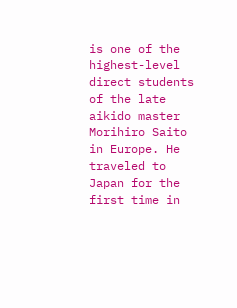is one of the highest-level direct students of the late aikido master Morihiro Saito in Europe. He traveled to Japan for the first time in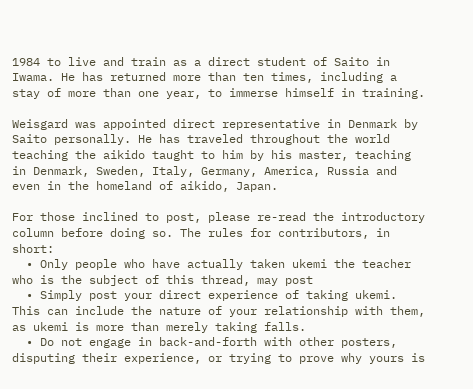1984 to live and train as a direct student of Saito in Iwama. He has returned more than ten times, including a stay of more than one year, to immerse himself in training.

Weisgard was appointed direct representative in Denmark by Saito personally. He has traveled throughout the world teaching the aikido taught to him by his master, teaching in Denmark, Sweden, Italy, Germany, America, Russia and even in the homeland of aikido, Japan.

For those inclined to post, please re-read the introductory column before doing so. The rules for contributors, in short:
  • Only people who have actually taken ukemi the teacher who is the subject of this thread, may post
  • Simply post your direct experience of taking ukemi. This can include the nature of your relationship with them, as ukemi is more than merely taking falls.
  • Do not engage in back-and-forth with other posters, disputing their experience, or trying to prove why yours is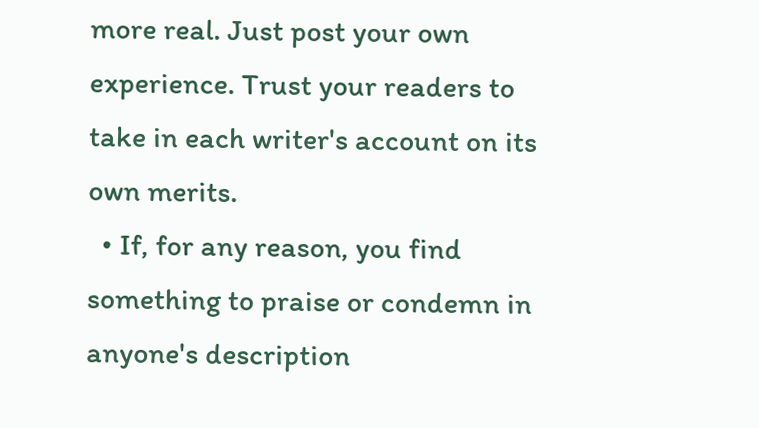more real. Just post your own experience. Trust your readers to take in each writer's account on its own merits.
  • If, for any reason, you find something to praise or condemn in anyone's description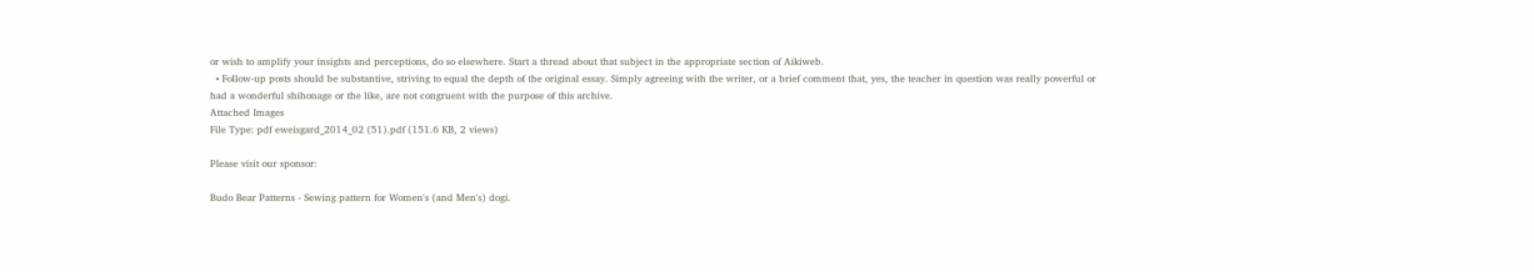or wish to amplify your insights and perceptions, do so elsewhere. Start a thread about that subject in the appropriate section of Aikiweb.
  • Follow-up posts should be substantive, striving to equal the depth of the original essay. Simply agreeing with the writer, or a brief comment that, yes, the teacher in question was really powerful or had a wonderful shihonage or the like, are not congruent with the purpose of this archive.
Attached Images
File Type: pdf eweisgard_2014_02 (51).pdf (151.6 KB, 2 views)

Please visit our sponsor:

Budo Bear Patterns - Sewing pattern for Women's (and Men's) dogi.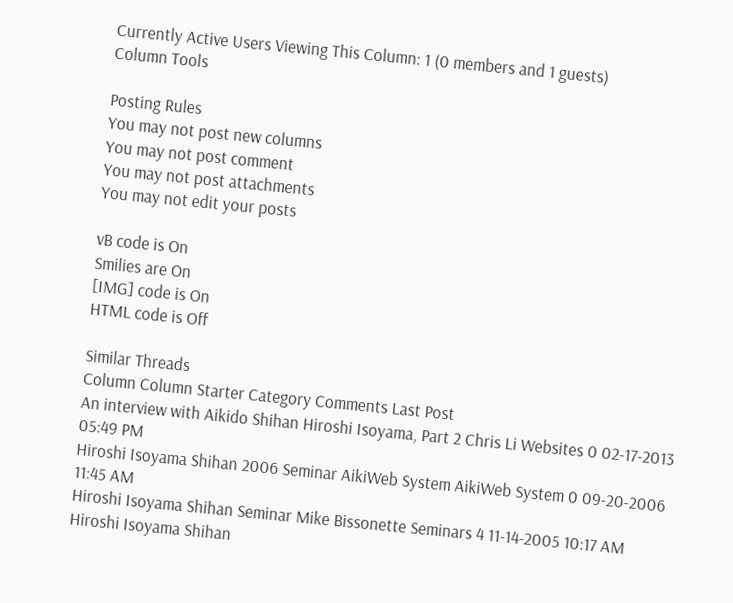Currently Active Users Viewing This Column: 1 (0 members and 1 guests)
Column Tools

Posting Rules
You may not post new columns
You may not post comment
You may not post attachments
You may not edit your posts

vB code is On
Smilies are On
[IMG] code is On
HTML code is Off

Similar Threads
Column Column Starter Category Comments Last Post
An interview with Aikido Shihan Hiroshi Isoyama, Part 2 Chris Li Websites 0 02-17-2013 05:49 PM
Hiroshi Isoyama Shihan 2006 Seminar AikiWeb System AikiWeb System 0 09-20-2006 11:45 AM
Hiroshi Isoyama Shihan Seminar Mike Bissonette Seminars 4 11-14-2005 10:17 AM
Hiroshi Isoyama Shihan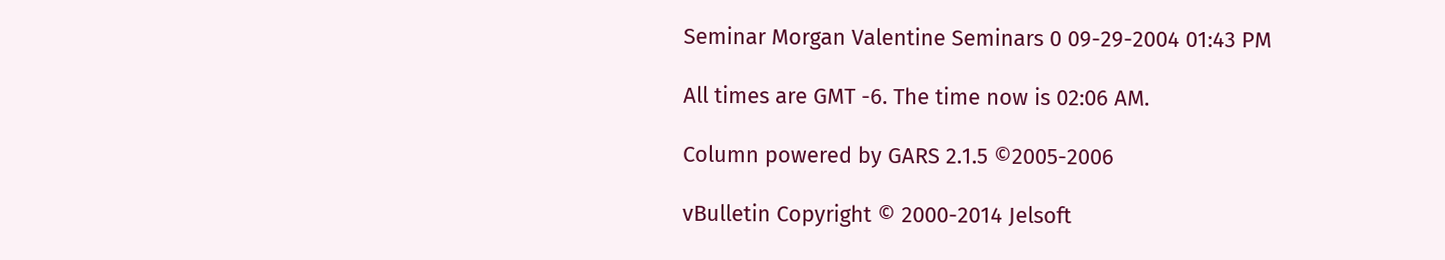Seminar Morgan Valentine Seminars 0 09-29-2004 01:43 PM

All times are GMT -6. The time now is 02:06 AM.

Column powered by GARS 2.1.5 ©2005-2006

vBulletin Copyright © 2000-2014 Jelsoft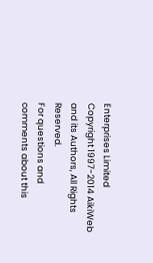Enterprises Limited
Copyright 1997-2014 AikiWeb and its Authors, All Rights Reserved.
For questions and comments about this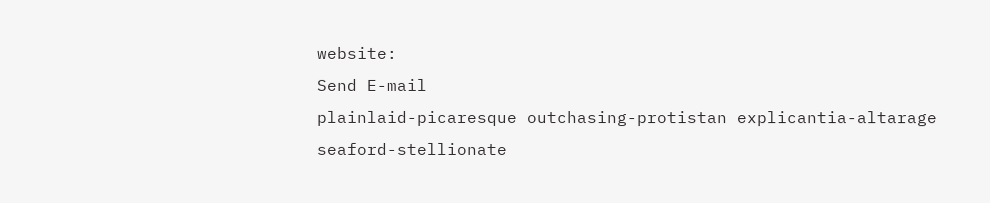website:
Send E-mail
plainlaid-picaresque outchasing-protistan explicantia-altarage seaford-stellionate